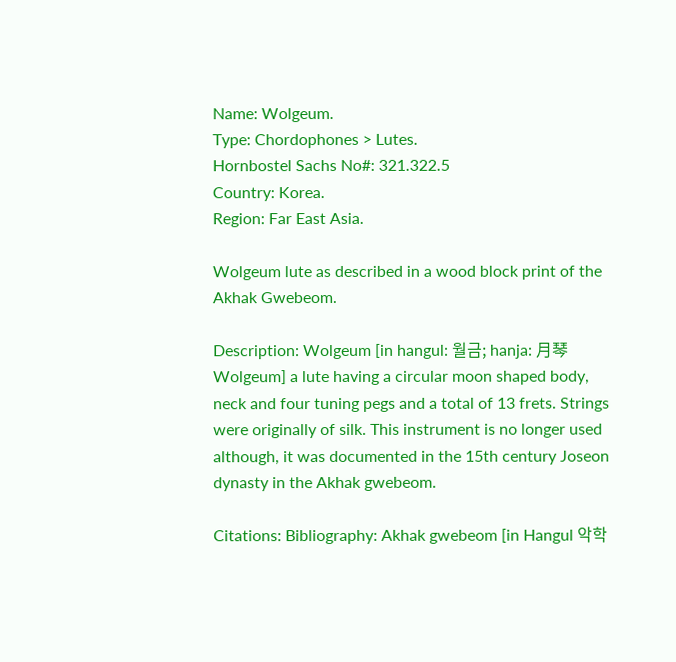Name: Wolgeum.
Type: Chordophones > Lutes.
Hornbostel Sachs No#: 321.322.5
Country: Korea.
Region: Far East Asia.

Wolgeum lute as described in a wood block print of the Akhak Gwebeom.

Description: Wolgeum [in hangul: 월금; hanja: 月琴 Wolgeum] a lute having a circular moon shaped body, neck and four tuning pegs and a total of 13 frets. Strings were originally of silk. This instrument is no longer used although, it was documented in the 15th century Joseon dynasty in the Akhak gwebeom.

Citations: Bibliography: Akhak gwebeom [in Hangul 악학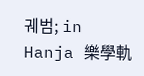궤범; in Hanja 樂學軌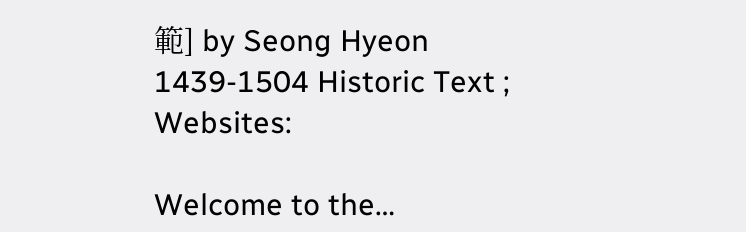範] by Seong Hyeon 1439-1504 Historic Text ; Websites:

Welcome to the…